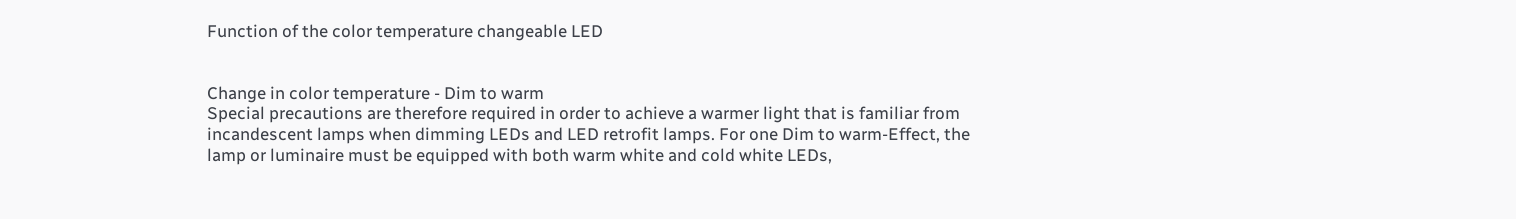Function of the color temperature changeable LED


Change in color temperature - Dim to warm
Special precautions are therefore required in order to achieve a warmer light that is familiar from incandescent lamps when dimming LEDs and LED retrofit lamps. For one Dim to warm-Effect, the lamp or luminaire must be equipped with both warm white and cold white LEDs,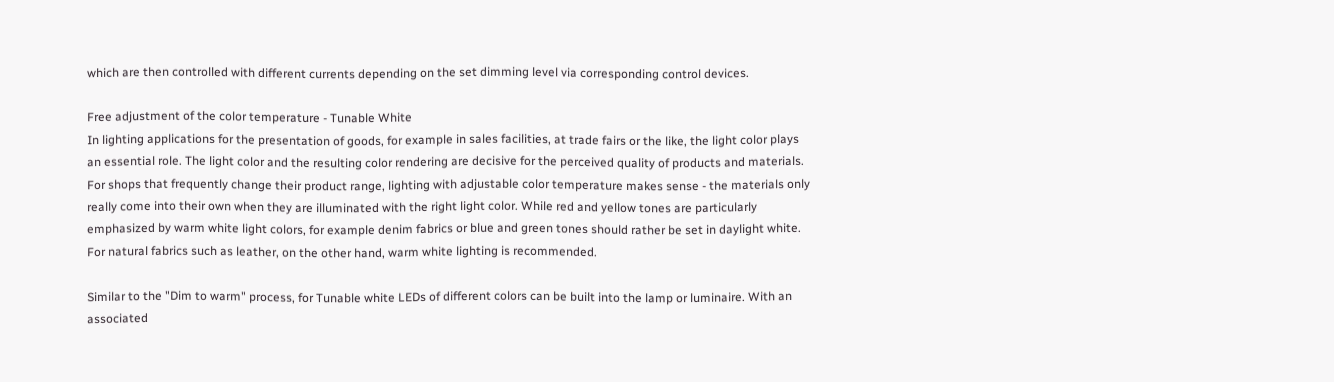which are then controlled with different currents depending on the set dimming level via corresponding control devices.

Free adjustment of the color temperature - Tunable White
In lighting applications for the presentation of goods, for example in sales facilities, at trade fairs or the like, the light color plays an essential role. The light color and the resulting color rendering are decisive for the perceived quality of products and materials. For shops that frequently change their product range, lighting with adjustable color temperature makes sense - the materials only really come into their own when they are illuminated with the right light color. While red and yellow tones are particularly emphasized by warm white light colors, for example denim fabrics or blue and green tones should rather be set in daylight white. For natural fabrics such as leather, on the other hand, warm white lighting is recommended.

Similar to the "Dim to warm" process, for Tunable white LEDs of different colors can be built into the lamp or luminaire. With an associated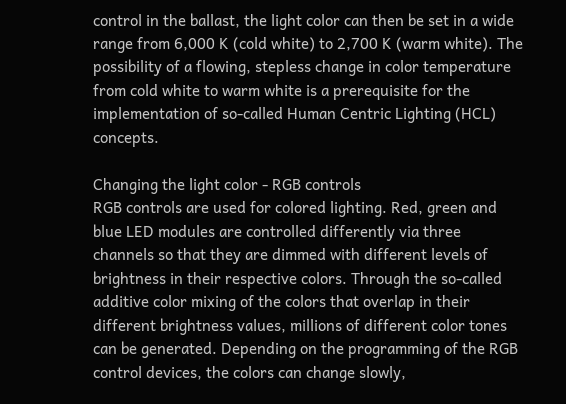control in the ballast, the light color can then be set in a wide range from 6,000 K (cold white) to 2,700 K (warm white). The possibility of a flowing, stepless change in color temperature from cold white to warm white is a prerequisite for the implementation of so-called Human Centric Lighting (HCL) concepts.

Changing the light color - RGB controls
RGB controls are used for colored lighting. Red, green and blue LED modules are controlled differently via three channels so that they are dimmed with different levels of brightness in their respective colors. Through the so-called additive color mixing of the colors that overlap in their different brightness values, millions of different color tones can be generated. Depending on the programming of the RGB control devices, the colors can change slowly,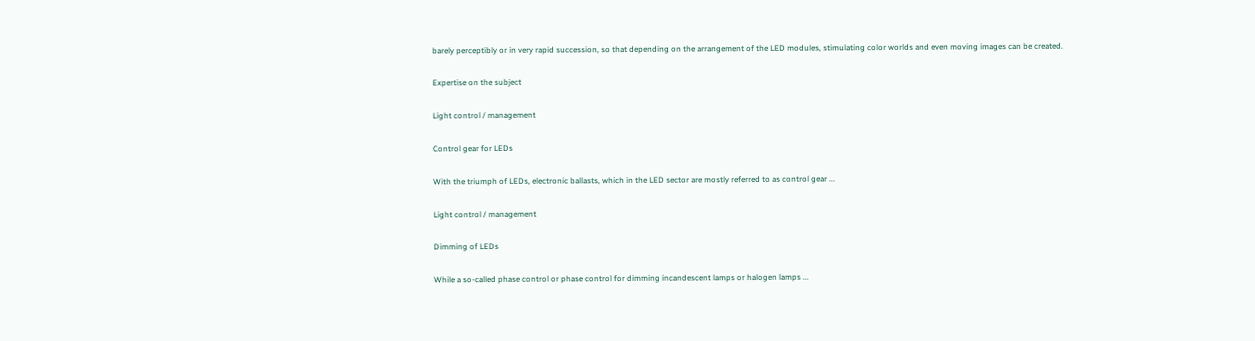barely perceptibly or in very rapid succession, so that depending on the arrangement of the LED modules, stimulating color worlds and even moving images can be created.

Expertise on the subject

Light control / management

Control gear for LEDs

With the triumph of LEDs, electronic ballasts, which in the LED sector are mostly referred to as control gear ...

Light control / management

Dimming of LEDs

While a so-called phase control or phase control for dimming incandescent lamps or halogen lamps ...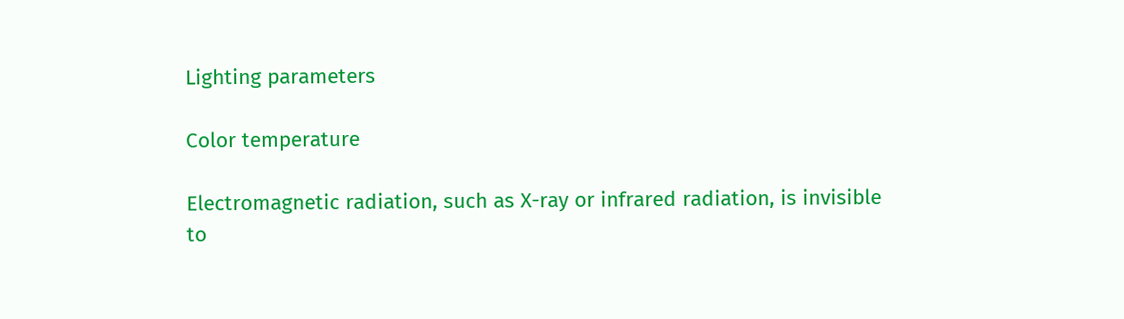Lighting parameters

Color temperature

Electromagnetic radiation, such as X-ray or infrared radiation, is invisible to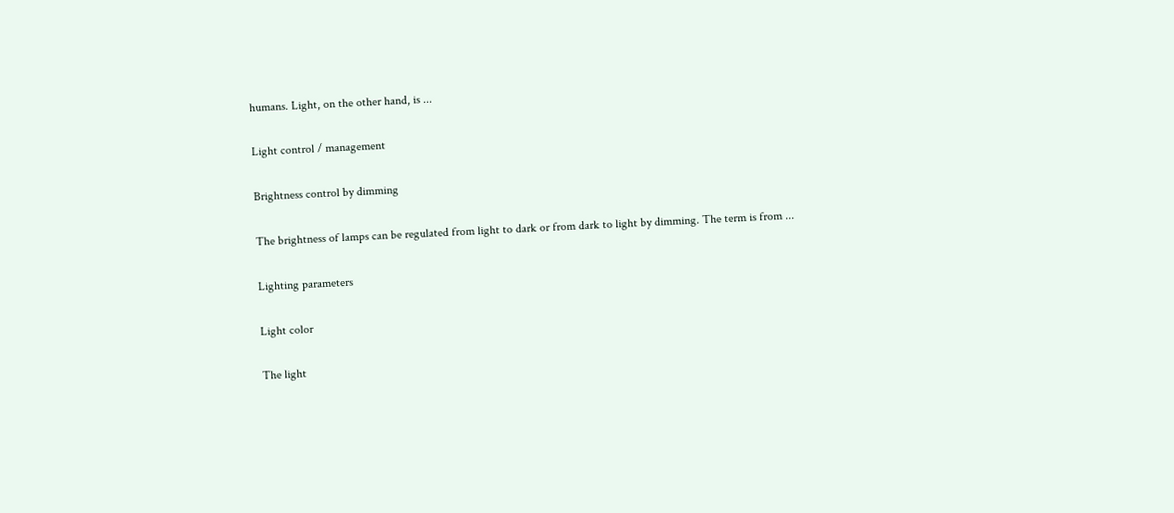humans. Light, on the other hand, is ...

Light control / management

Brightness control by dimming

The brightness of lamps can be regulated from light to dark or from dark to light by dimming. The term is from ...

Lighting parameters

Light color

The light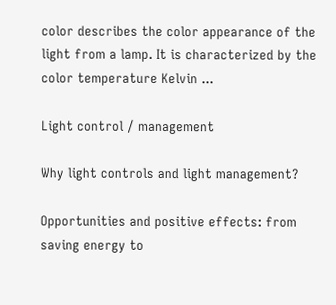color describes the color appearance of the light from a lamp. It is characterized by the color temperature Kelvin ...

Light control / management

Why light controls and light management?

Opportunities and positive effects: from saving energy to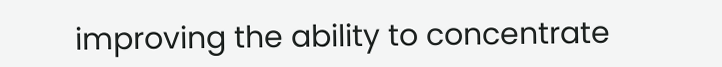improving the ability to concentrate